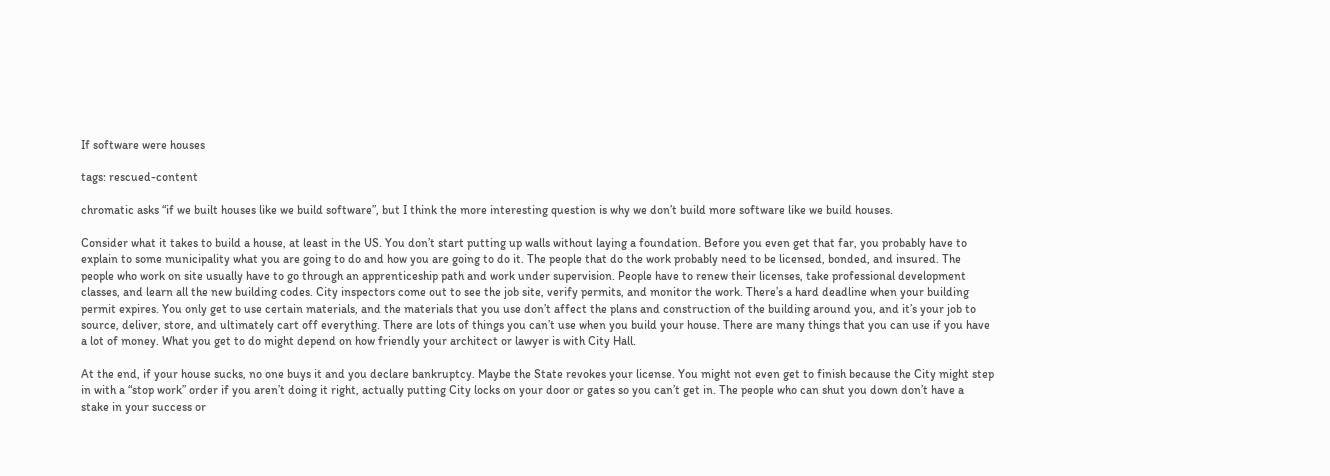If software were houses

tags: rescued-content

chromatic asks “if we built houses like we build software”, but I think the more interesting question is why we don’t build more software like we build houses.

Consider what it takes to build a house, at least in the US. You don’t start putting up walls without laying a foundation. Before you even get that far, you probably have to explain to some municipality what you are going to do and how you are going to do it. The people that do the work probably need to be licensed, bonded, and insured. The people who work on site usually have to go through an apprenticeship path and work under supervision. People have to renew their licenses, take professional development classes, and learn all the new building codes. City inspectors come out to see the job site, verify permits, and monitor the work. There’s a hard deadline when your building permit expires. You only get to use certain materials, and the materials that you use don’t affect the plans and construction of the building around you, and it’s your job to source, deliver, store, and ultimately cart off everything. There are lots of things you can’t use when you build your house. There are many things that you can use if you have a lot of money. What you get to do might depend on how friendly your architect or lawyer is with City Hall.

At the end, if your house sucks, no one buys it and you declare bankruptcy. Maybe the State revokes your license. You might not even get to finish because the City might step in with a “stop work” order if you aren’t doing it right, actually putting City locks on your door or gates so you can’t get in. The people who can shut you down don’t have a stake in your success or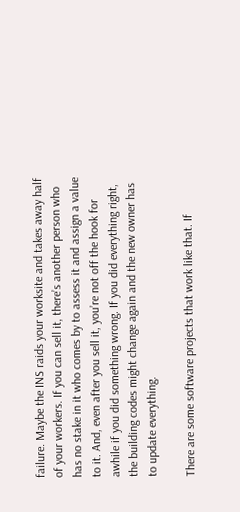failure. Maybe the INS raids your worksite and takes away half of your workers. If you can sell it, there’s another person who has no stake in it who comes by to assess it and assign a value to it. And, even after you sell it, you’re not off the hook for awhile if you did something wrong. If you did everything right, the building codes might change again and the new owner has to update everything.

There are some software projects that work like that. If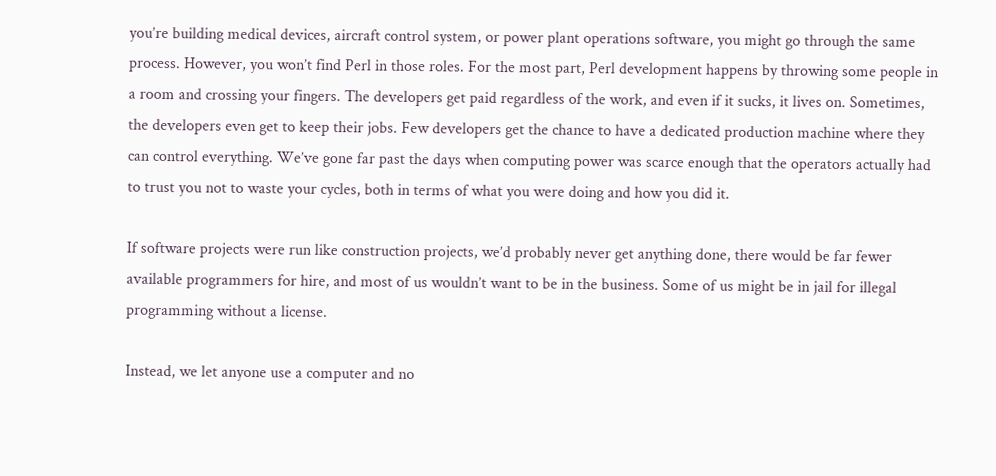you’re building medical devices, aircraft control system, or power plant operations software, you might go through the same process. However, you won’t find Perl in those roles. For the most part, Perl development happens by throwing some people in a room and crossing your fingers. The developers get paid regardless of the work, and even if it sucks, it lives on. Sometimes, the developers even get to keep their jobs. Few developers get the chance to have a dedicated production machine where they can control everything. We’ve gone far past the days when computing power was scarce enough that the operators actually had to trust you not to waste your cycles, both in terms of what you were doing and how you did it.

If software projects were run like construction projects, we’d probably never get anything done, there would be far fewer available programmers for hire, and most of us wouldn’t want to be in the business. Some of us might be in jail for illegal programming without a license.

Instead, we let anyone use a computer and no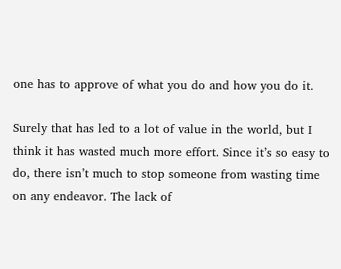one has to approve of what you do and how you do it.

Surely that has led to a lot of value in the world, but I think it has wasted much more effort. Since it’s so easy to do, there isn’t much to stop someone from wasting time on any endeavor. The lack of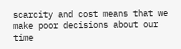scarcity and cost means that we make poor decisions about our time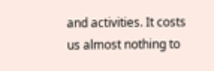and activities. It costs us almost nothing to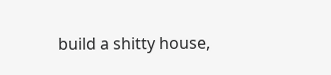build a shitty house,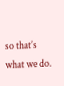so that’s what we do.